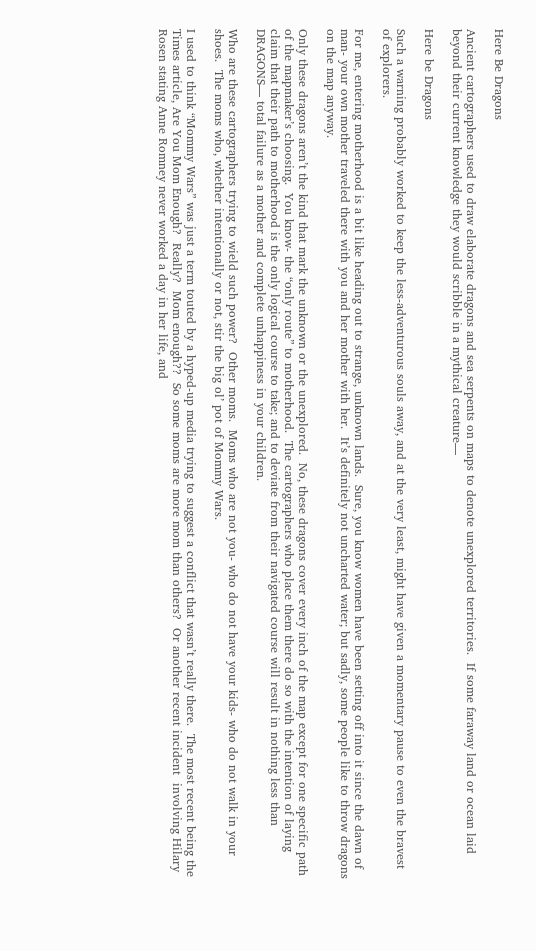Here Be Dragons

Ancient cartographers used to draw elaborate dragons and sea serpents on maps to denote unexplored territories.  If some faraway land or ocean laid beyond their current knowledge they would scribble in a mythical creature—

Here be Dragons

Such a warning probably worked to keep the less-adventurous souls away, and at the very least, might have given a momentary pause to even the bravest of explorers.

For me, entering motherhood is a bit like heading out to strange, unknown lands.  Sure, you know women have been setting off into it since the dawn of man- your own mother traveled there with you and her mother with her.  It’s definitely not uncharted water; but sadly, some people like to throw dragons on the map anyway.

Only these dragons aren’t the kind that mark the unknown or the unexplored.  No, these dragons cover every inch of the map except for one specific path of the mapmaker’s choosing.  You know- the “only route” to motherhood.  The cartographers who place them there do so with the intention of laying claim that their path to motherhood is the only logical course to take; and to deviate from their navigated course will result in nothing less than DRAGONS— total failure as a mother and complete unhappiness in your children.

Who are these cartographers trying to wield such power?  Other moms.  Moms who are not you- who do not have your kids- who do not walk in your shoes.  The moms who, whether intentionally or not, stir the big ol’ pot of Mommy Wars.

I used to think “Mommy Wars” was just a term touted by a hyped-up media trying to suggest a conflict that wasn’t really there.  The most recent being the Times article, Are You Mom Enough?  Really?  Mom enough??  So some moms are more mom than others?  Or another recent incident  involving Hilary Rosen stating Anne Romney never worked a day in her life, and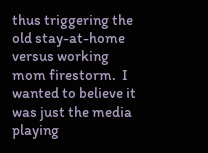thus triggering the old stay-at-home versus working mom firestorm.  I wanted to believe it was just the media playing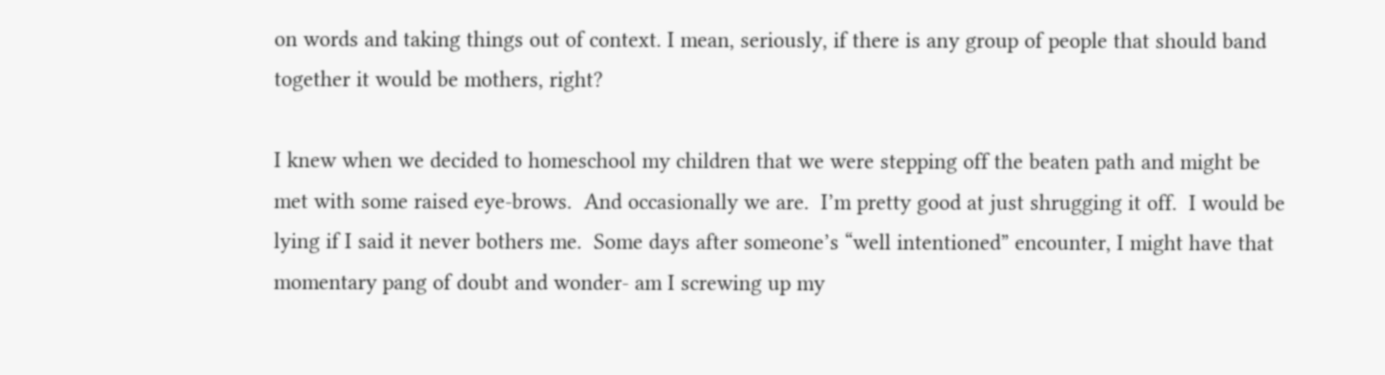on words and taking things out of context. I mean, seriously, if there is any group of people that should band together it would be mothers, right?

I knew when we decided to homeschool my children that we were stepping off the beaten path and might be met with some raised eye-brows.  And occasionally we are.  I’m pretty good at just shrugging it off.  I would be lying if I said it never bothers me.  Some days after someone’s “well intentioned” encounter, I might have that momentary pang of doubt and wonder- am I screwing up my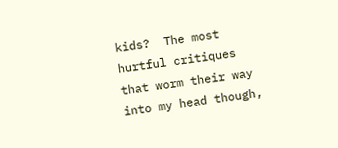kids?  The most hurtful critiques that worm their way into my head though,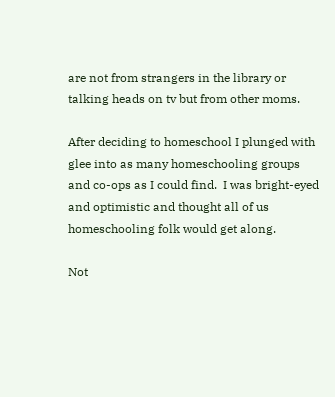are not from strangers in the library or talking heads on tv but from other moms.

After deciding to homeschool I plunged with glee into as many homeschooling groups and co-ops as I could find.  I was bright-eyed and optimistic and thought all of us homeschooling folk would get along.

Not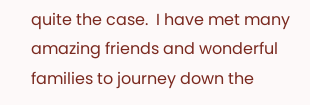quite the case.  I have met many amazing friends and wonderful families to journey down the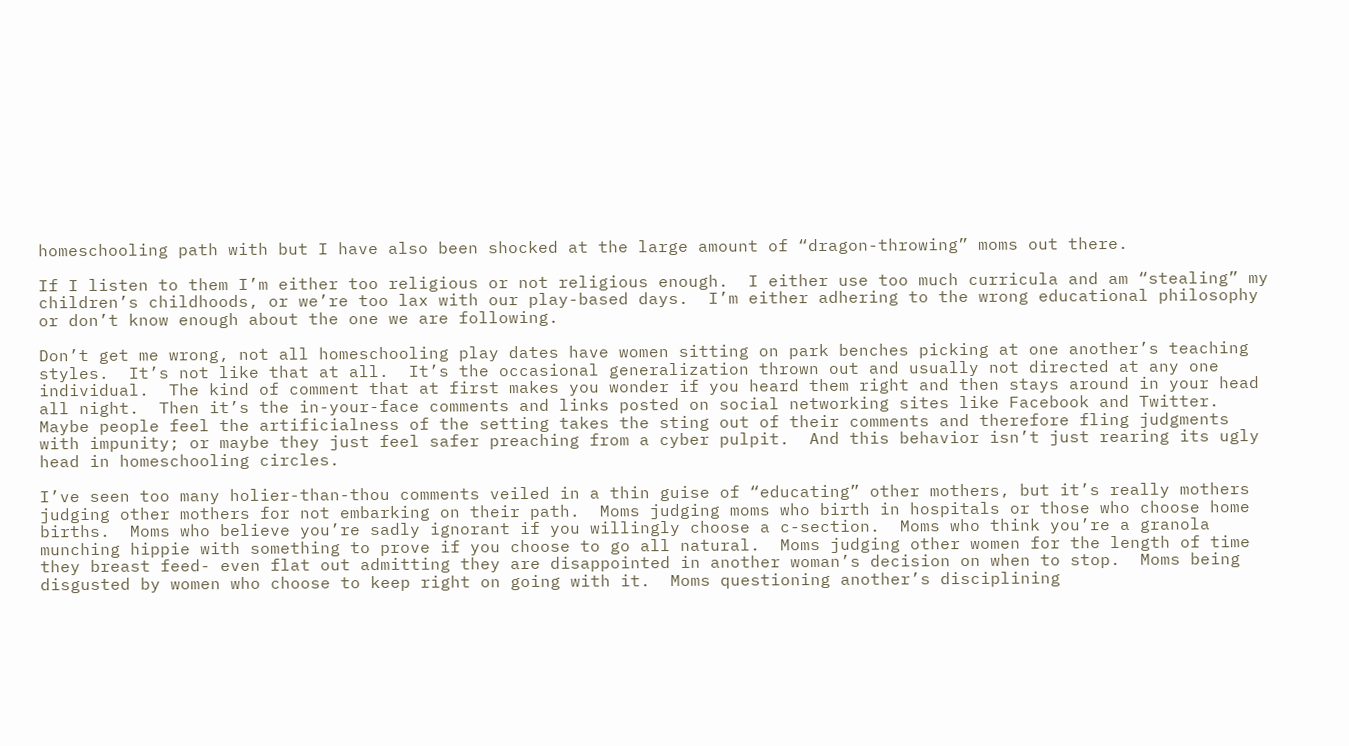homeschooling path with but I have also been shocked at the large amount of “dragon-throwing” moms out there.

If I listen to them I’m either too religious or not religious enough.  I either use too much curricula and am “stealing” my children’s childhoods, or we’re too lax with our play-based days.  I’m either adhering to the wrong educational philosophy or don’t know enough about the one we are following.

Don’t get me wrong, not all homeschooling play dates have women sitting on park benches picking at one another’s teaching styles.  It’s not like that at all.  It’s the occasional generalization thrown out and usually not directed at any one individual.  The kind of comment that at first makes you wonder if you heard them right and then stays around in your head all night.  Then it’s the in-your-face comments and links posted on social networking sites like Facebook and Twitter.  Maybe people feel the artificialness of the setting takes the sting out of their comments and therefore fling judgments with impunity; or maybe they just feel safer preaching from a cyber pulpit.  And this behavior isn’t just rearing its ugly head in homeschooling circles.

I’ve seen too many holier-than-thou comments veiled in a thin guise of “educating” other mothers, but it’s really mothers judging other mothers for not embarking on their path.  Moms judging moms who birth in hospitals or those who choose home births.  Moms who believe you’re sadly ignorant if you willingly choose a c-section.  Moms who think you’re a granola munching hippie with something to prove if you choose to go all natural.  Moms judging other women for the length of time they breast feed- even flat out admitting they are disappointed in another woman’s decision on when to stop.  Moms being disgusted by women who choose to keep right on going with it.  Moms questioning another’s disciplining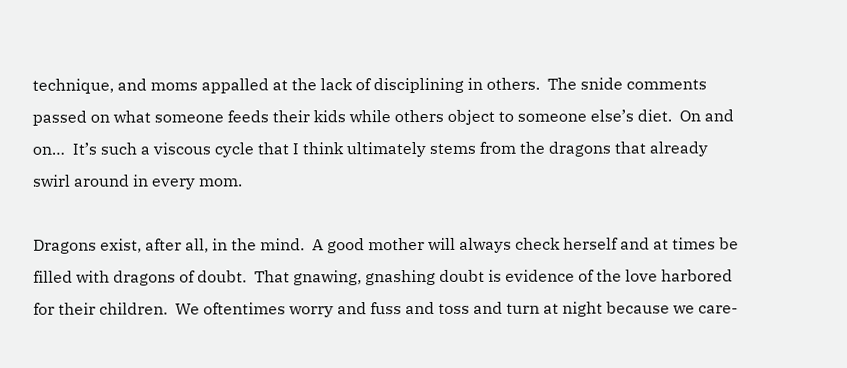technique, and moms appalled at the lack of disciplining in others.  The snide comments passed on what someone feeds their kids while others object to someone else’s diet.  On and on…  It’s such a viscous cycle that I think ultimately stems from the dragons that already swirl around in every mom.

Dragons exist, after all, in the mind.  A good mother will always check herself and at times be filled with dragons of doubt.  That gnawing, gnashing doubt is evidence of the love harbored for their children.  We oftentimes worry and fuss and toss and turn at night because we care-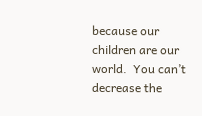because our children are our world.  You can’t decrease the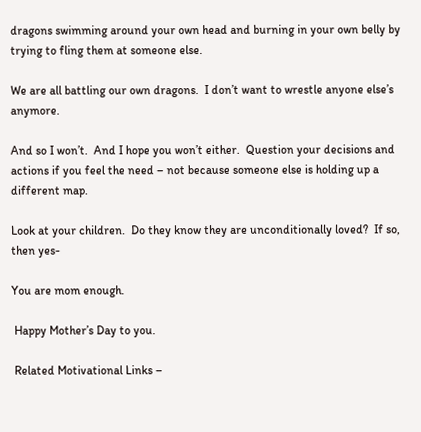dragons swimming around your own head and burning in your own belly by trying to fling them at someone else.

We are all battling our own dragons.  I don’t want to wrestle anyone else’s anymore.

And so I won’t.  And I hope you won’t either.  Question your decisions and actions if you feel the need – not because someone else is holding up a different map.

Look at your children.  Do they know they are unconditionally loved?  If so, then yes-

You are mom enough.

 Happy Mother’s Day to you.

 Related Motivational Links –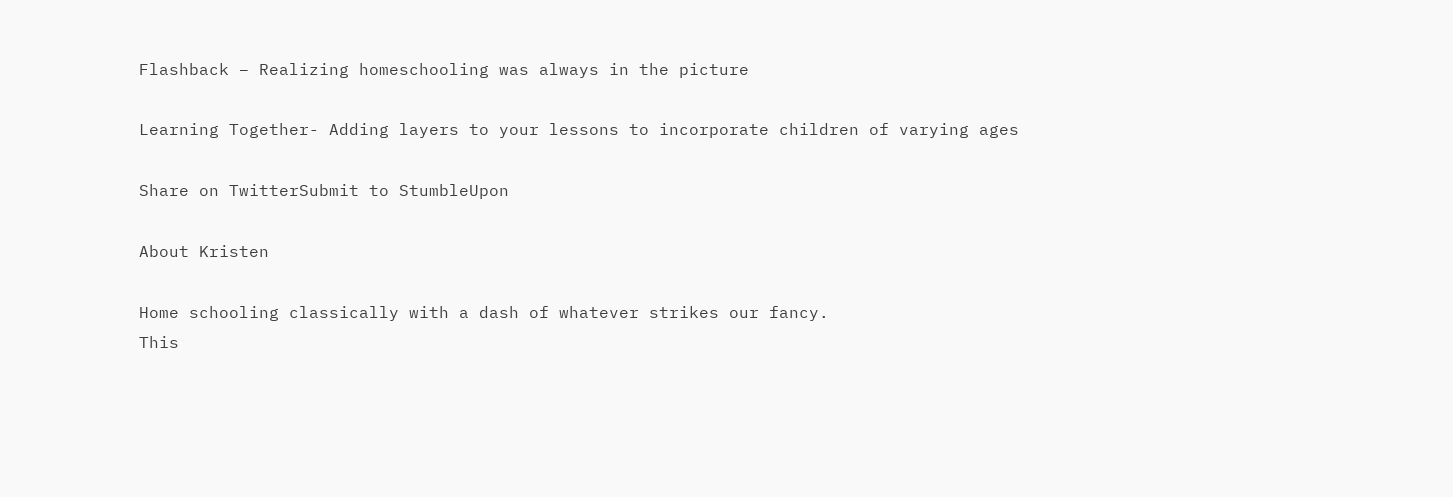Flashback – Realizing homeschooling was always in the picture

Learning Together- Adding layers to your lessons to incorporate children of varying ages

Share on TwitterSubmit to StumbleUpon

About Kristen

Home schooling classically with a dash of whatever strikes our fancy.
This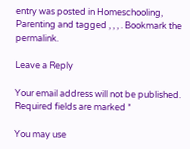entry was posted in Homeschooling, Parenting and tagged , , , . Bookmark the permalink.

Leave a Reply

Your email address will not be published. Required fields are marked *

You may use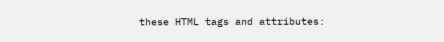these HTML tags and attributes: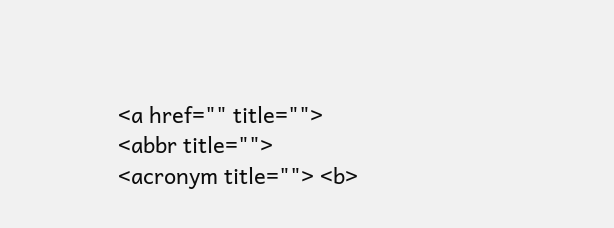<a href="" title=""> <abbr title=""> <acronym title=""> <b>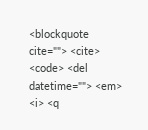<blockquote cite=""> <cite> <code> <del datetime=""> <em> <i> <q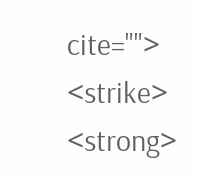cite=""> <strike> <strong>